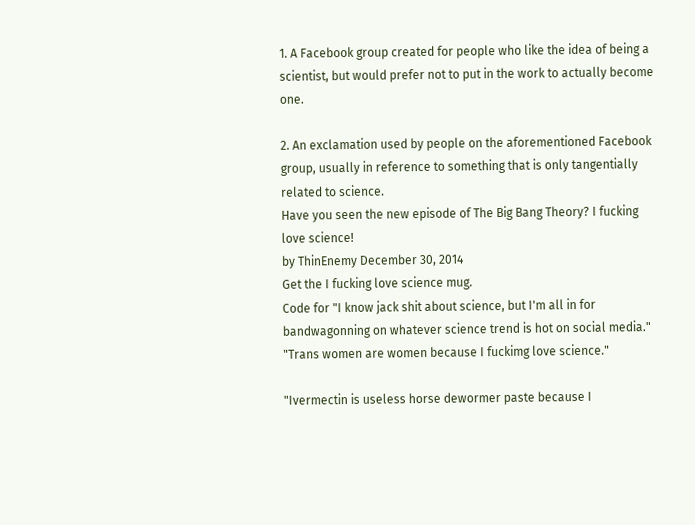1. A Facebook group created for people who like the idea of being a scientist, but would prefer not to put in the work to actually become one.

2. An exclamation used by people on the aforementioned Facebook group, usually in reference to something that is only tangentially related to science.
Have you seen the new episode of The Big Bang Theory? I fucking love science!
by ThinEnemy December 30, 2014
Get the I fucking love science mug.
Code for "I know jack shit about science, but I'm all in for bandwagonning on whatever science trend is hot on social media."
"Trans women are women because I fuckimg love science."

"Ivermectin is useless horse dewormer paste because I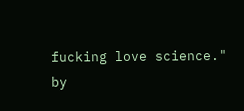fucking love science."
by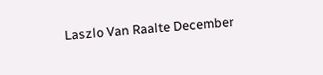Laszlo Van Raalte December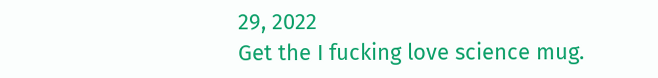29, 2022
Get the I fucking love science mug.